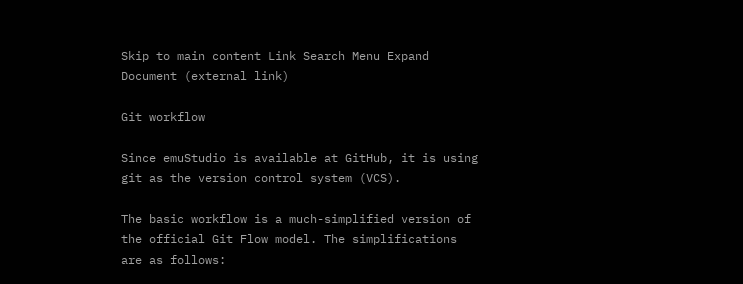Skip to main content Link Search Menu Expand Document (external link)

Git workflow

Since emuStudio is available at GitHub, it is using git as the version control system (VCS).

The basic workflow is a much-simplified version of the official Git Flow model. The simplifications are as follows: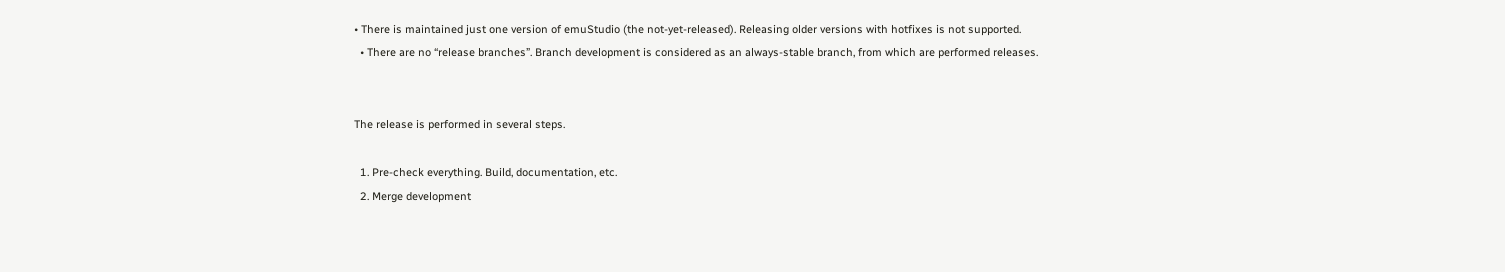• There is maintained just one version of emuStudio (the not-yet-released). Releasing older versions with hotfixes is not supported.
  • There are no “release branches”. Branch development is considered as an always-stable branch, from which are performed releases.


The release is performed in several steps.

  1. Pre-check everything. Build, documentation, etc.
  2. Merge development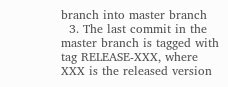branch into master branch
  3. The last commit in the master branch is tagged with tag RELEASE-XXX, where XXX is the released version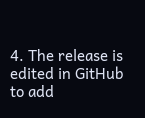4. The release is edited in GitHub to add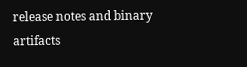release notes and binary artifacts